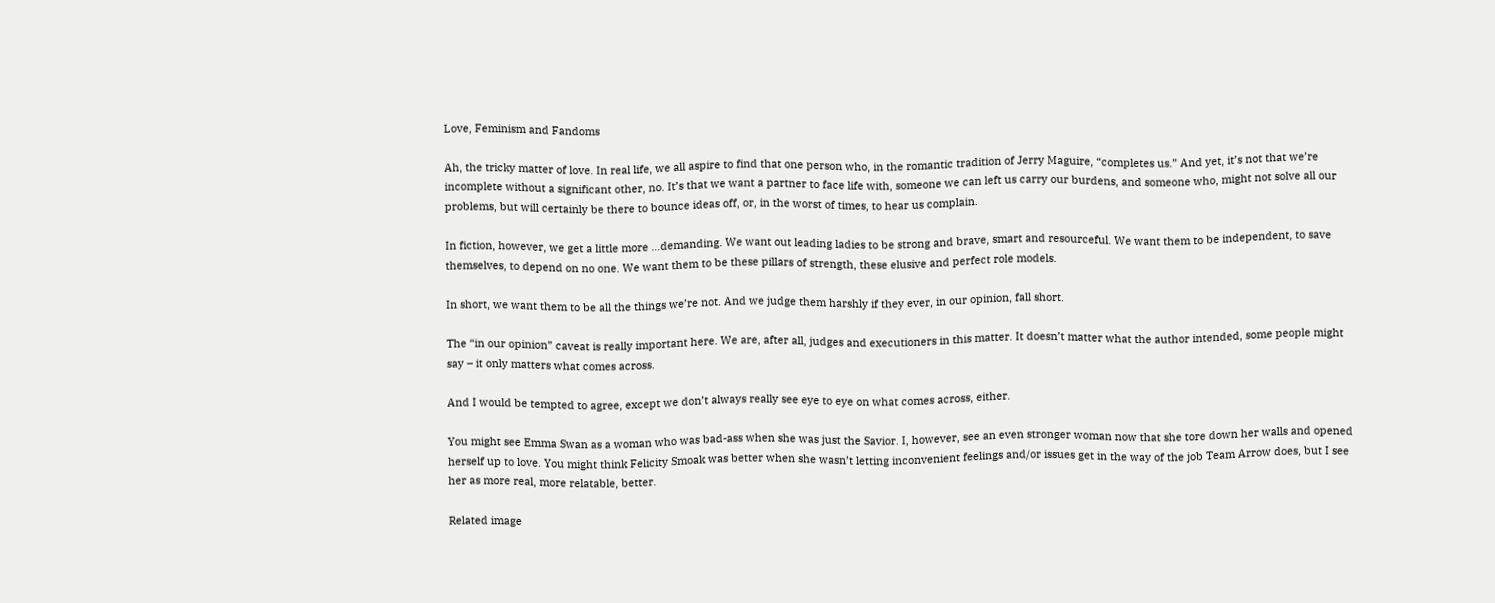Love, Feminism and Fandoms

Ah, the tricky matter of love. In real life, we all aspire to find that one person who, in the romantic tradition of Jerry Maguire, “completes us.” And yet, it’s not that we’re incomplete without a significant other, no. It’s that we want a partner to face life with, someone we can left us carry our burdens, and someone who, might not solve all our problems, but will certainly be there to bounce ideas off, or, in the worst of times, to hear us complain.

In fiction, however, we get a little more …demanding. We want out leading ladies to be strong and brave, smart and resourceful. We want them to be independent, to save themselves, to depend on no one. We want them to be these pillars of strength, these elusive and perfect role models.

In short, we want them to be all the things we’re not. And we judge them harshly if they ever, in our opinion, fall short.

The “in our opinion” caveat is really important here. We are, after all, judges and executioners in this matter. It doesn’t matter what the author intended, some people might say – it only matters what comes across.

And I would be tempted to agree, except we don’t always really see eye to eye on what comes across, either.

You might see Emma Swan as a woman who was bad-ass when she was just the Savior. I, however, see an even stronger woman now that she tore down her walls and opened herself up to love. You might think Felicity Smoak was better when she wasn’t letting inconvenient feelings and/or issues get in the way of the job Team Arrow does, but I see her as more real, more relatable, better.

Related image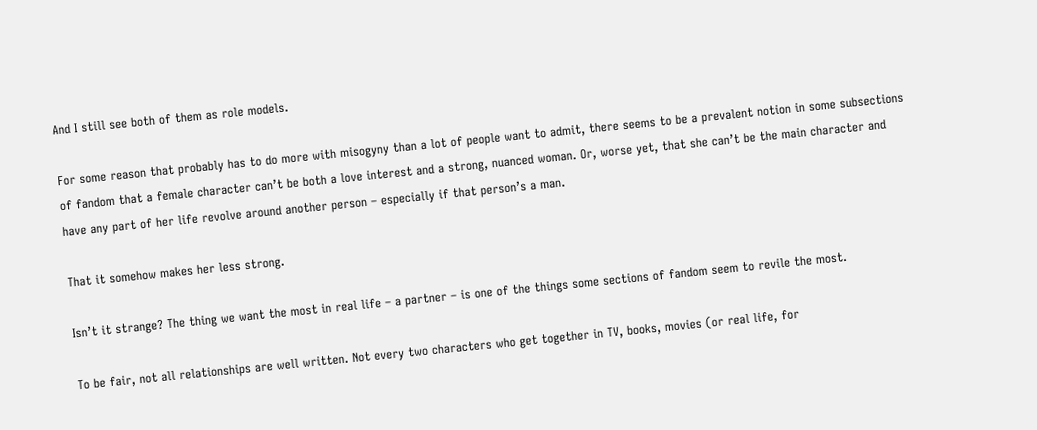And I still see both of them as role models.

For some reason that probably has to do more with misogyny than a lot of people want to admit, there seems to be a prevalent notion in some subsections of fandom that a female character can’t be both a love interest and a strong, nuanced woman. Or, worse yet, that she can’t be the main character and have any part of her life revolve around another person – especially if that person’s a man.

That it somehow makes her less strong.

Isn’t it strange? The thing we want the most in real life – a partner – is one of the things some sections of fandom seem to revile the most.

To be fair, not all relationships are well written. Not every two characters who get together in TV, books, movies (or real life, for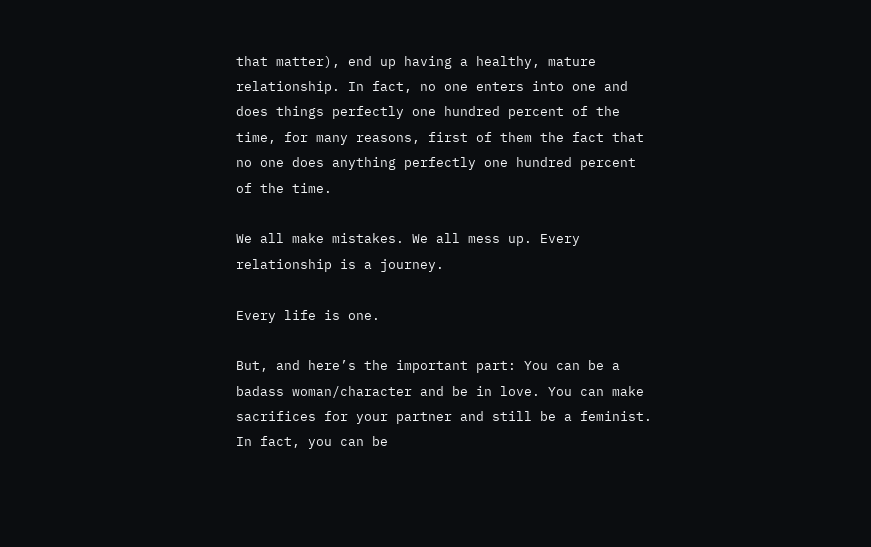that matter), end up having a healthy, mature relationship. In fact, no one enters into one and does things perfectly one hundred percent of the time, for many reasons, first of them the fact that no one does anything perfectly one hundred percent of the time.

We all make mistakes. We all mess up. Every relationship is a journey.

Every life is one.

But, and here’s the important part: You can be a badass woman/character and be in love. You can make sacrifices for your partner and still be a feminist. In fact, you can be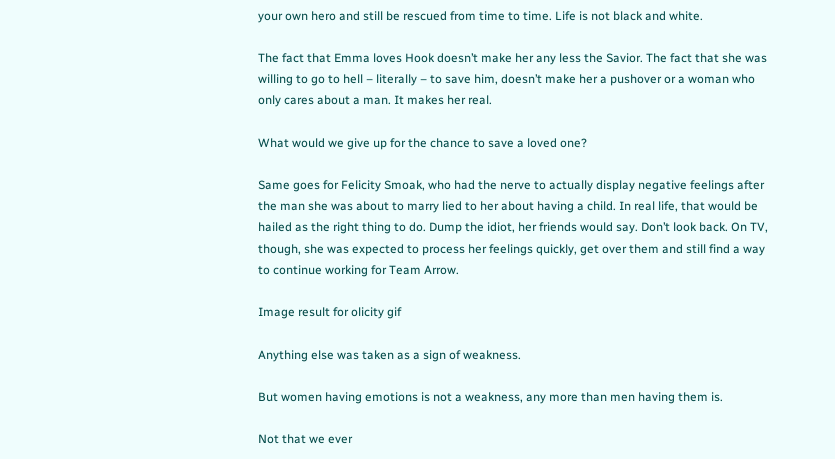your own hero and still be rescued from time to time. Life is not black and white.

The fact that Emma loves Hook doesn’t make her any less the Savior. The fact that she was willing to go to hell – literally – to save him, doesn’t make her a pushover or a woman who only cares about a man. It makes her real.

What would we give up for the chance to save a loved one?

Same goes for Felicity Smoak, who had the nerve to actually display negative feelings after the man she was about to marry lied to her about having a child. In real life, that would be hailed as the right thing to do. Dump the idiot, her friends would say. Don’t look back. On TV, though, she was expected to process her feelings quickly, get over them and still find a way to continue working for Team Arrow.

Image result for olicity gif

Anything else was taken as a sign of weakness.

But women having emotions is not a weakness, any more than men having them is.

Not that we ever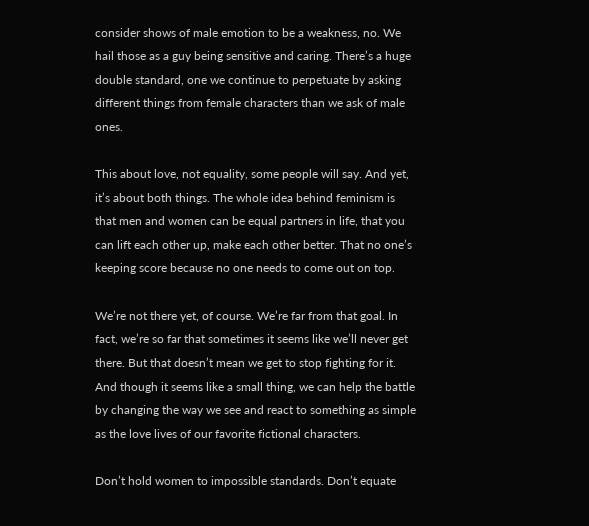consider shows of male emotion to be a weakness, no. We hail those as a guy being sensitive and caring. There’s a huge double standard, one we continue to perpetuate by asking different things from female characters than we ask of male ones.

This about love, not equality, some people will say. And yet, it’s about both things. The whole idea behind feminism is that men and women can be equal partners in life, that you can lift each other up, make each other better. That no one’s keeping score because no one needs to come out on top.

We’re not there yet, of course. We’re far from that goal. In fact, we’re so far that sometimes it seems like we’ll never get there. But that doesn’t mean we get to stop fighting for it. And though it seems like a small thing, we can help the battle by changing the way we see and react to something as simple as the love lives of our favorite fictional characters.

Don’t hold women to impossible standards. Don’t equate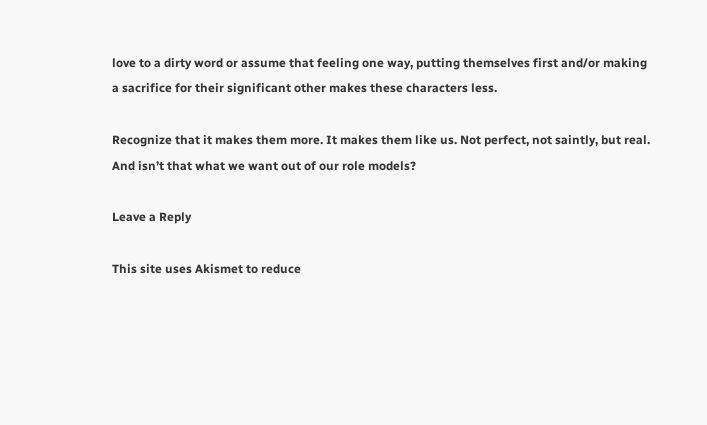love to a dirty word or assume that feeling one way, putting themselves first and/or making a sacrifice for their significant other makes these characters less.

Recognize that it makes them more. It makes them like us. Not perfect, not saintly, but real. And isn’t that what we want out of our role models?

Leave a Reply

This site uses Akismet to reduce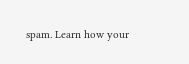spam. Learn how your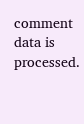comment data is processed.